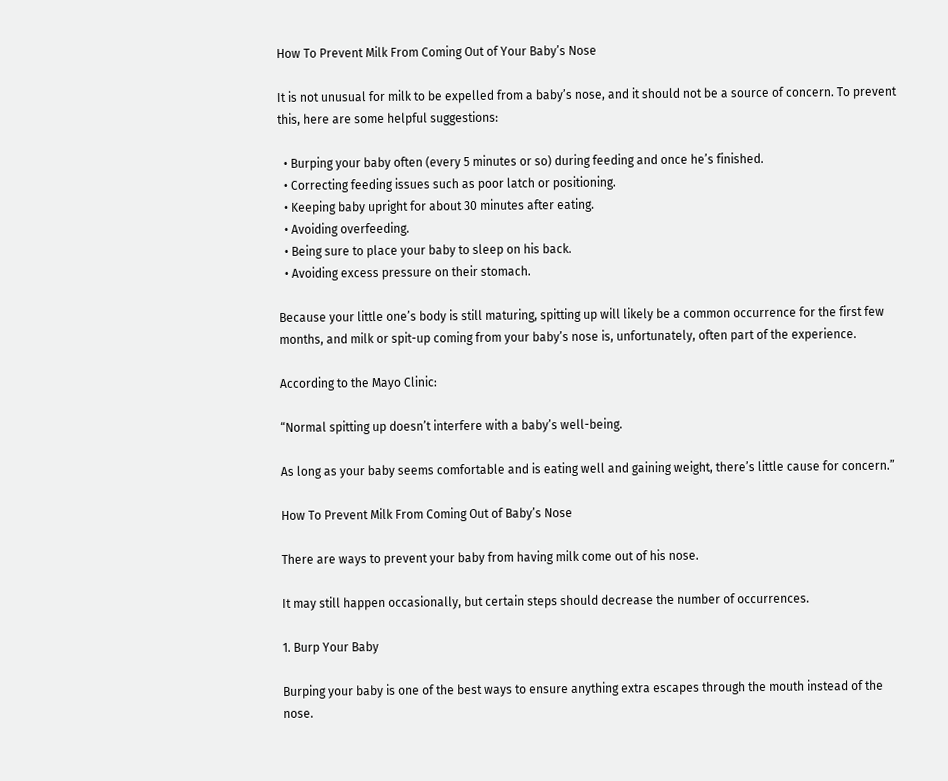How To Prevent Milk From Coming Out of Your Baby’s Nose

It is not unusual for milk to be expelled from a baby’s nose, and it should not be a source of concern. To prevent this, here are some helpful suggestions:

  • Burping your baby often (every 5 minutes or so) during feeding and once he’s finished.
  • Correcting feeding issues such as poor latch or positioning.
  • Keeping baby upright for about 30 minutes after eating.
  • Avoiding overfeeding.
  • Being sure to place your baby to sleep on his back.
  • Avoiding excess pressure on their stomach.

Because your little one’s body is still maturing, spitting up will likely be a common occurrence for the first few months, and milk or spit-up coming from your baby’s nose is, unfortunately, often part of the experience.

According to the Mayo Clinic:

“Normal spitting up doesn’t interfere with a baby’s well-being.

As long as your baby seems comfortable and is eating well and gaining weight, there’s little cause for concern.”

How To Prevent Milk From Coming Out of Baby’s Nose

There are ways to prevent your baby from having milk come out of his nose.

It may still happen occasionally, but certain steps should decrease the number of occurrences.

1. Burp Your Baby

Burping your baby is one of the best ways to ensure anything extra escapes through the mouth instead of the nose.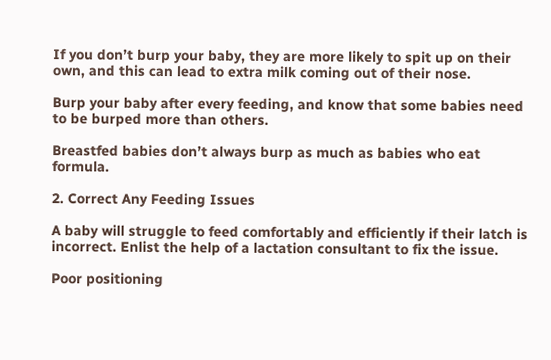If you don’t burp your baby, they are more likely to spit up on their own, and this can lead to extra milk coming out of their nose.

Burp your baby after every feeding, and know that some babies need to be burped more than others.

Breastfed babies don’t always burp as much as babies who eat formula.

2. Correct Any Feeding Issues

A baby will struggle to feed comfortably and efficiently if their latch is incorrect. Enlist the help of a lactation consultant to fix the issue.

Poor positioning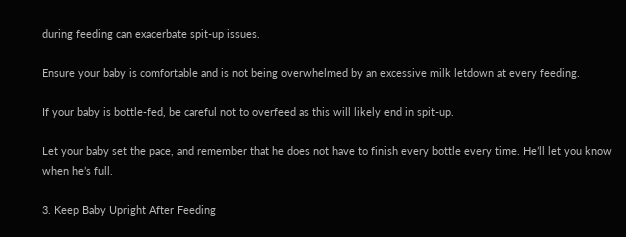during feeding can exacerbate spit-up issues.

Ensure your baby is comfortable and is not being overwhelmed by an excessive milk letdown at every feeding.

If your baby is bottle-fed, be careful not to overfeed as this will likely end in spit-up.

Let your baby set the pace, and remember that he does not have to finish every bottle every time. He’ll let you know when he’s full.

3. Keep Baby Upright After Feeding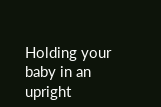Holding your baby in an upright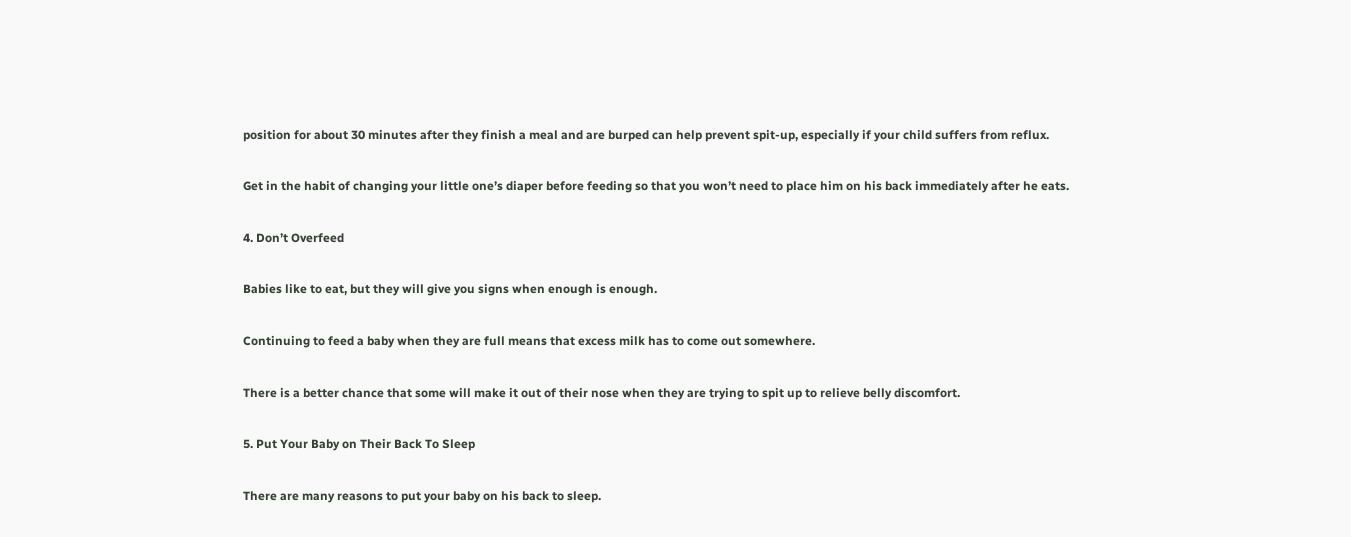position for about 30 minutes after they finish a meal and are burped can help prevent spit-up, especially if your child suffers from reflux.

Get in the habit of changing your little one’s diaper before feeding so that you won’t need to place him on his back immediately after he eats.

4. Don’t Overfeed

Babies like to eat, but they will give you signs when enough is enough.

Continuing to feed a baby when they are full means that excess milk has to come out somewhere.

There is a better chance that some will make it out of their nose when they are trying to spit up to relieve belly discomfort.

5. Put Your Baby on Their Back To Sleep

There are many reasons to put your baby on his back to sleep.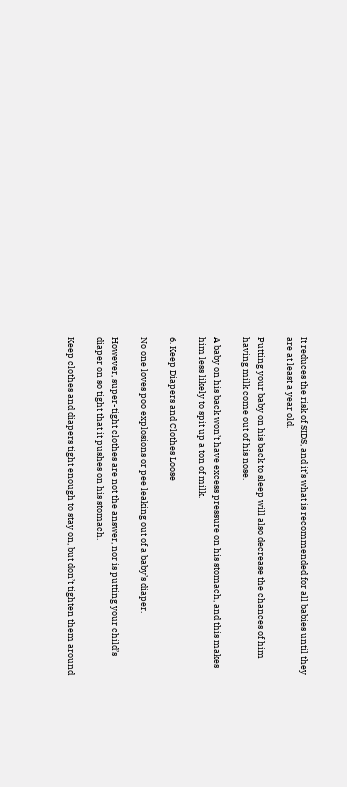It reduces the risk of SIDS, and it’s what is recommended for all babies until they are at least a year old.

Putting your baby on his back to sleep will also decrease the chances of him having milk come out of his nose.

A baby on his back won’t have excess pressure on his stomach, and this makes him less likely to spit up a ton of milk.

6. Keep Diapers and Clothes Loose

No one loves poo explosions or pee leaking out of a baby’s diaper.

However, super-tight clothes are not the answer, nor is putting your child’s diaper on so tight that it pushes on his stomach.

Keep clothes and diapers tight enough to stay on, but don’t tighten them around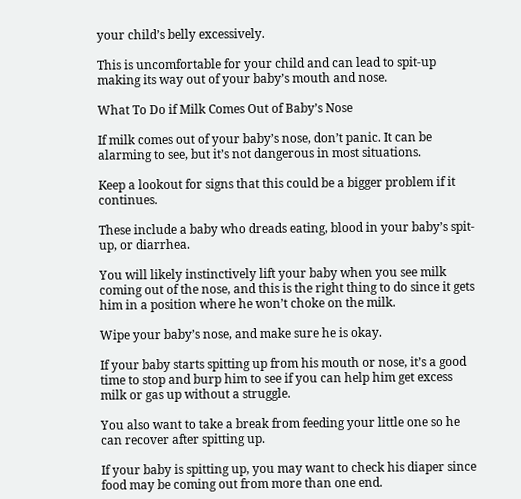your child’s belly excessively.

This is uncomfortable for your child and can lead to spit-up making its way out of your baby’s mouth and nose.

What To Do if Milk Comes Out of Baby’s Nose

If milk comes out of your baby’s nose, don’t panic. It can be alarming to see, but it’s not dangerous in most situations.

Keep a lookout for signs that this could be a bigger problem if it continues.

These include a baby who dreads eating, blood in your baby’s spit-up, or diarrhea.

You will likely instinctively lift your baby when you see milk coming out of the nose, and this is the right thing to do since it gets him in a position where he won’t choke on the milk.

Wipe your baby’s nose, and make sure he is okay.

If your baby starts spitting up from his mouth or nose, it’s a good time to stop and burp him to see if you can help him get excess milk or gas up without a struggle.

You also want to take a break from feeding your little one so he can recover after spitting up.

If your baby is spitting up, you may want to check his diaper since food may be coming out from more than one end.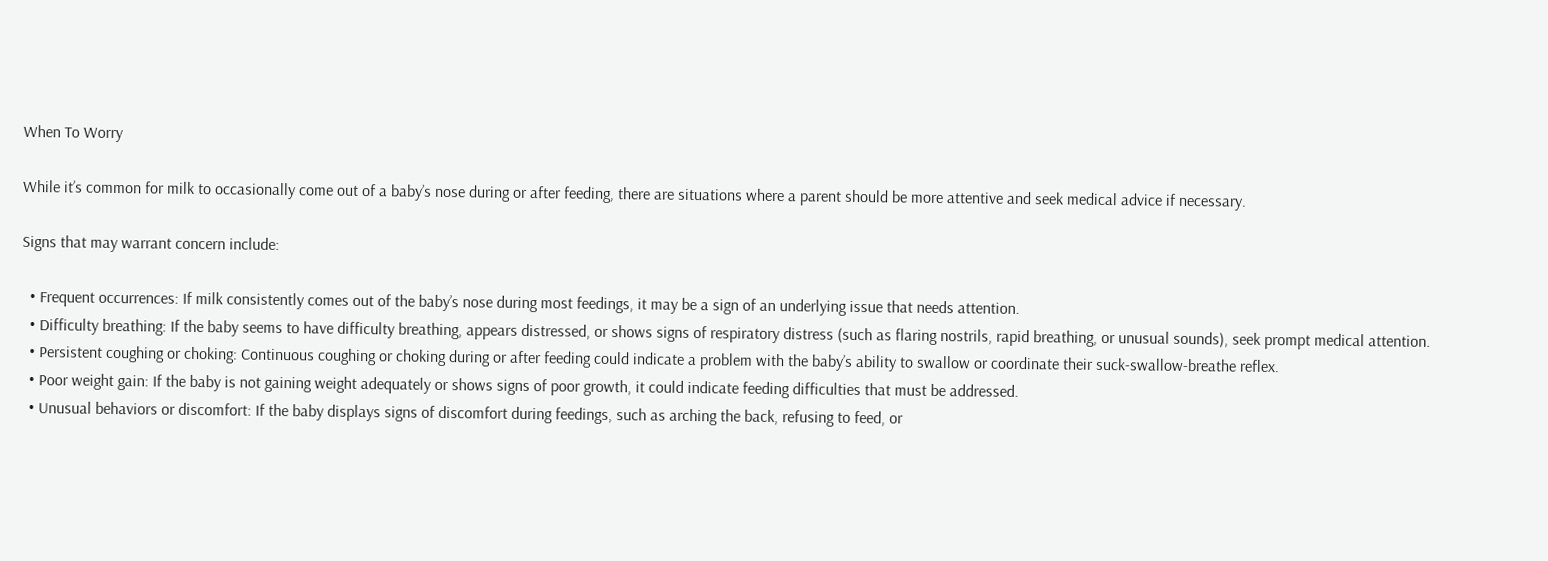When To Worry

While it’s common for milk to occasionally come out of a baby’s nose during or after feeding, there are situations where a parent should be more attentive and seek medical advice if necessary.

Signs that may warrant concern include:

  • Frequent occurrences: If milk consistently comes out of the baby’s nose during most feedings, it may be a sign of an underlying issue that needs attention.
  • Difficulty breathing: If the baby seems to have difficulty breathing, appears distressed, or shows signs of respiratory distress (such as flaring nostrils, rapid breathing, or unusual sounds), seek prompt medical attention.
  • Persistent coughing or choking: Continuous coughing or choking during or after feeding could indicate a problem with the baby’s ability to swallow or coordinate their suck-swallow-breathe reflex.
  • Poor weight gain: If the baby is not gaining weight adequately or shows signs of poor growth, it could indicate feeding difficulties that must be addressed.
  • Unusual behaviors or discomfort: If the baby displays signs of discomfort during feedings, such as arching the back, refusing to feed, or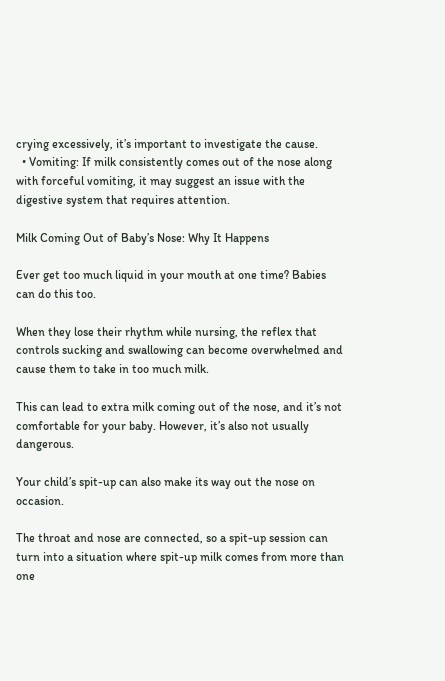crying excessively, it’s important to investigate the cause.
  • Vomiting: If milk consistently comes out of the nose along with forceful vomiting, it may suggest an issue with the digestive system that requires attention.

Milk Coming Out of Baby’s Nose: Why It Happens

Ever get too much liquid in your mouth at one time? Babies can do this too.

When they lose their rhythm while nursing, the reflex that controls sucking and swallowing can become overwhelmed and cause them to take in too much milk.

This can lead to extra milk coming out of the nose, and it’s not comfortable for your baby. However, it’s also not usually dangerous.

Your child’s spit-up can also make its way out the nose on occasion.

The throat and nose are connected, so a spit-up session can turn into a situation where spit-up milk comes from more than one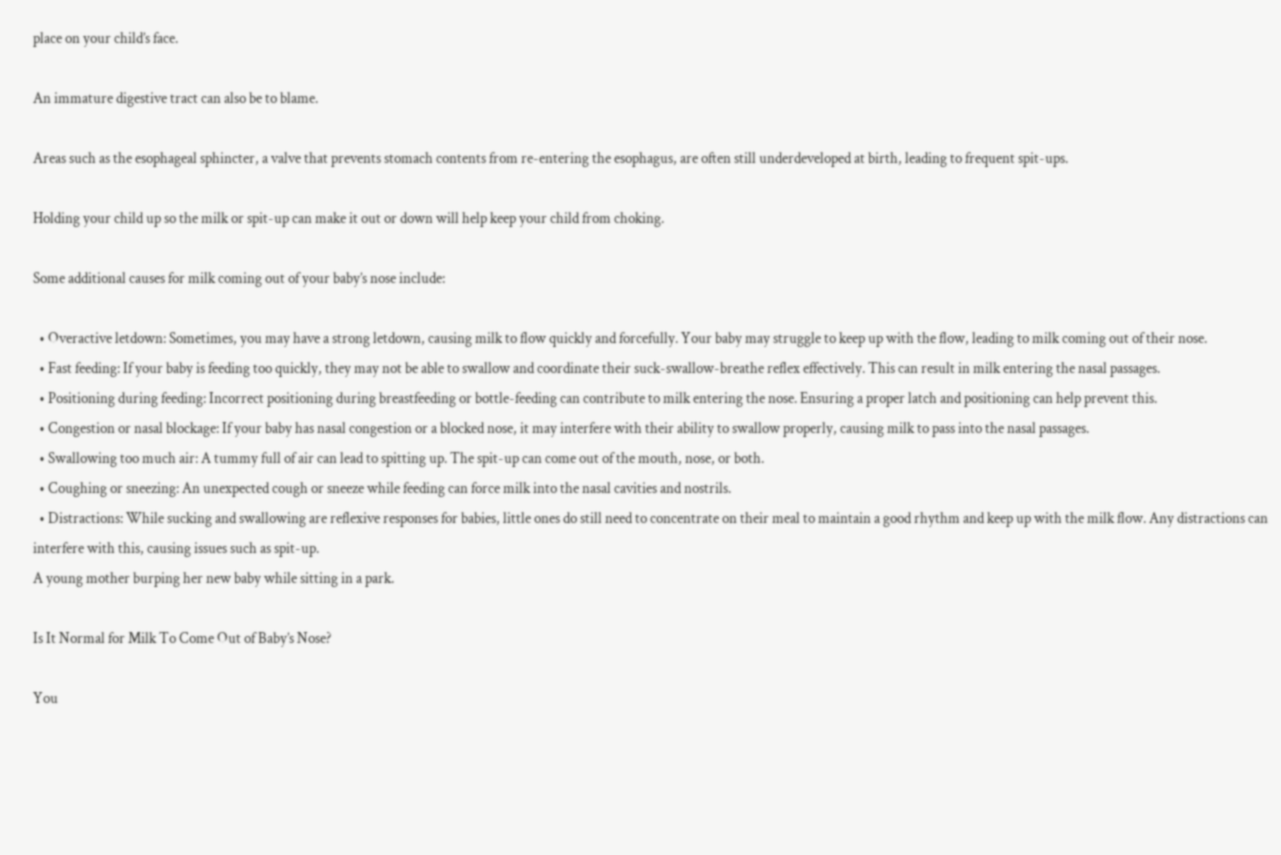place on your child’s face.

An immature digestive tract can also be to blame.

Areas such as the esophageal sphincter, a valve that prevents stomach contents from re-entering the esophagus, are often still underdeveloped at birth, leading to frequent spit-ups.

Holding your child up so the milk or spit-up can make it out or down will help keep your child from choking.

Some additional causes for milk coming out of your baby’s nose include:

  • Overactive letdown: Sometimes, you may have a strong letdown, causing milk to flow quickly and forcefully. Your baby may struggle to keep up with the flow, leading to milk coming out of their nose.
  • Fast feeding: If your baby is feeding too quickly, they may not be able to swallow and coordinate their suck-swallow-breathe reflex effectively. This can result in milk entering the nasal passages.
  • Positioning during feeding: Incorrect positioning during breastfeeding or bottle-feeding can contribute to milk entering the nose. Ensuring a proper latch and positioning can help prevent this.
  • Congestion or nasal blockage: If your baby has nasal congestion or a blocked nose, it may interfere with their ability to swallow properly, causing milk to pass into the nasal passages.
  • Swallowing too much air: A tummy full of air can lead to spitting up. The spit-up can come out of the mouth, nose, or both.
  • Coughing or sneezing: An unexpected cough or sneeze while feeding can force milk into the nasal cavities and nostrils.
  • Distractions: While sucking and swallowing are reflexive responses for babies, little ones do still need to concentrate on their meal to maintain a good rhythm and keep up with the milk flow. Any distractions can interfere with this, causing issues such as spit-up.
A young mother burping her new baby while sitting in a park.

Is It Normal for Milk To Come Out of Baby’s Nose?

You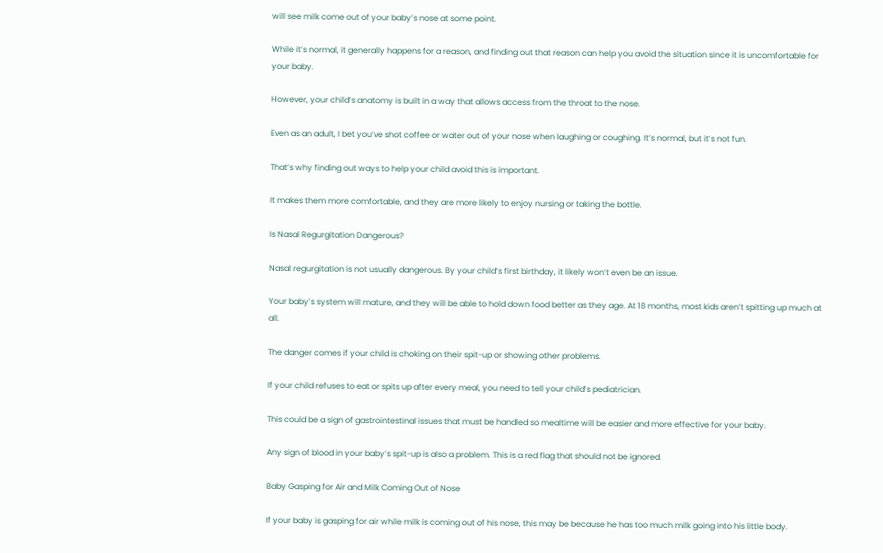will see milk come out of your baby’s nose at some point.

While it’s normal, it generally happens for a reason, and finding out that reason can help you avoid the situation since it is uncomfortable for your baby.

However, your child’s anatomy is built in a way that allows access from the throat to the nose.

Even as an adult, I bet you’ve shot coffee or water out of your nose when laughing or coughing. It’s normal, but it’s not fun.

That’s why finding out ways to help your child avoid this is important.

It makes them more comfortable, and they are more likely to enjoy nursing or taking the bottle.

Is Nasal Regurgitation Dangerous?

Nasal regurgitation is not usually dangerous. By your child’s first birthday, it likely won’t even be an issue.

Your baby’s system will mature, and they will be able to hold down food better as they age. At 18 months, most kids aren’t spitting up much at all.

The danger comes if your child is choking on their spit-up or showing other problems.

If your child refuses to eat or spits up after every meal, you need to tell your child’s pediatrician.

This could be a sign of gastrointestinal issues that must be handled so mealtime will be easier and more effective for your baby.

Any sign of blood in your baby’s spit-up is also a problem. This is a red flag that should not be ignored.

Baby Gasping for Air and Milk Coming Out of Nose

If your baby is gasping for air while milk is coming out of his nose, this may be because he has too much milk going into his little body.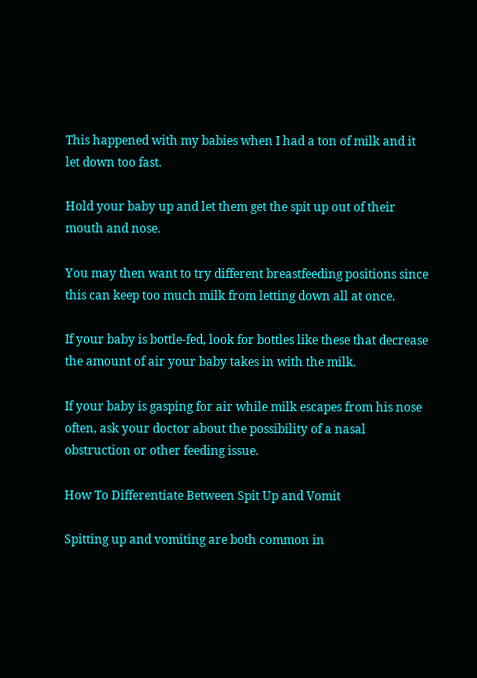This happened with my babies when I had a ton of milk and it let down too fast.

Hold your baby up and let them get the spit up out of their mouth and nose.

You may then want to try different breastfeeding positions since this can keep too much milk from letting down all at once.

If your baby is bottle-fed, look for bottles like these that decrease the amount of air your baby takes in with the milk.

If your baby is gasping for air while milk escapes from his nose often, ask your doctor about the possibility of a nasal obstruction or other feeding issue.

How To Differentiate Between Spit Up and Vomit

Spitting up and vomiting are both common in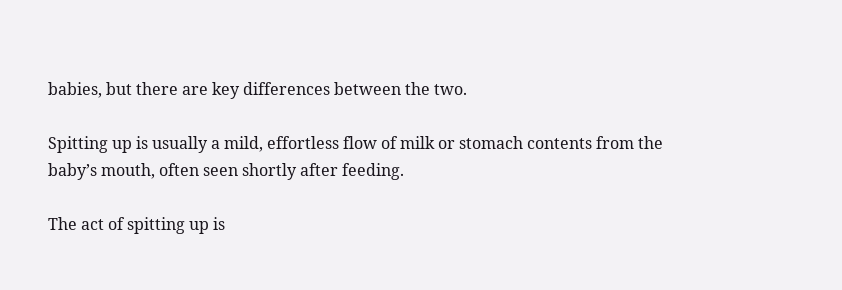babies, but there are key differences between the two.

Spitting up is usually a mild, effortless flow of milk or stomach contents from the baby’s mouth, often seen shortly after feeding.

The act of spitting up is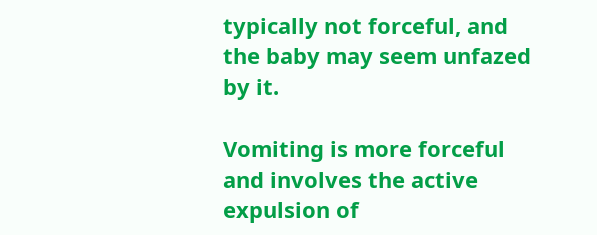typically not forceful, and the baby may seem unfazed by it.

Vomiting is more forceful and involves the active expulsion of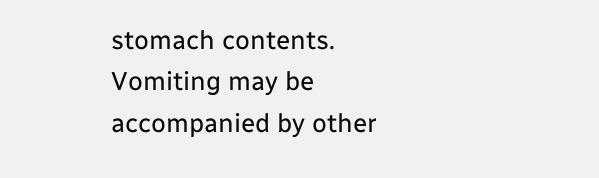stomach contents. Vomiting may be accompanied by other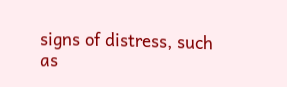signs of distress, such as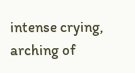intense crying, arching of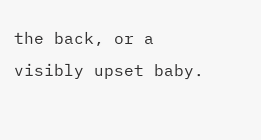the back, or a visibly upset baby.